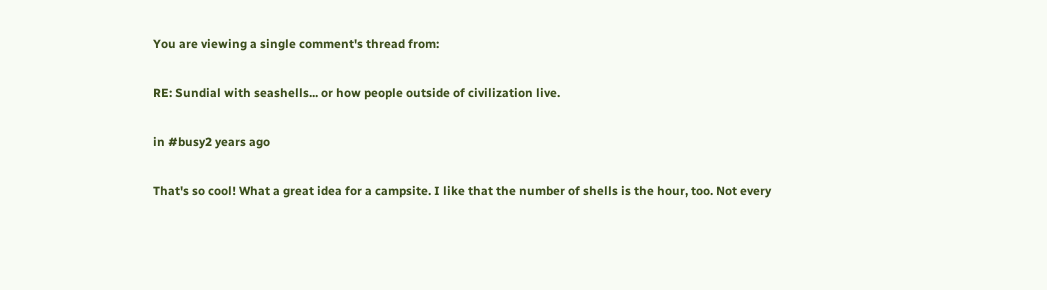You are viewing a single comment's thread from:

RE: Sundial with seashells... or how people outside of civilization live.

in #busy2 years ago

That's so cool! What a great idea for a campsite. I like that the number of shells is the hour, too. Not every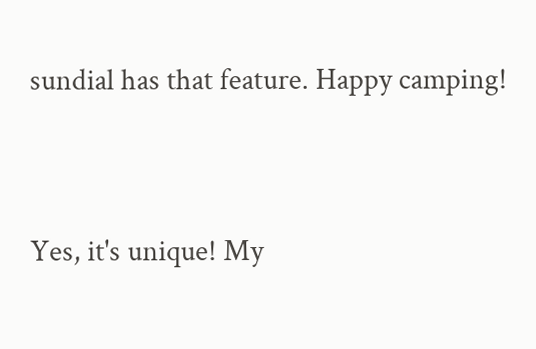sundial has that feature. Happy camping!


Yes, it's unique! My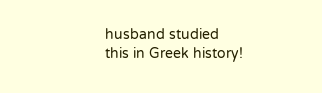husband studied this in Greek history!